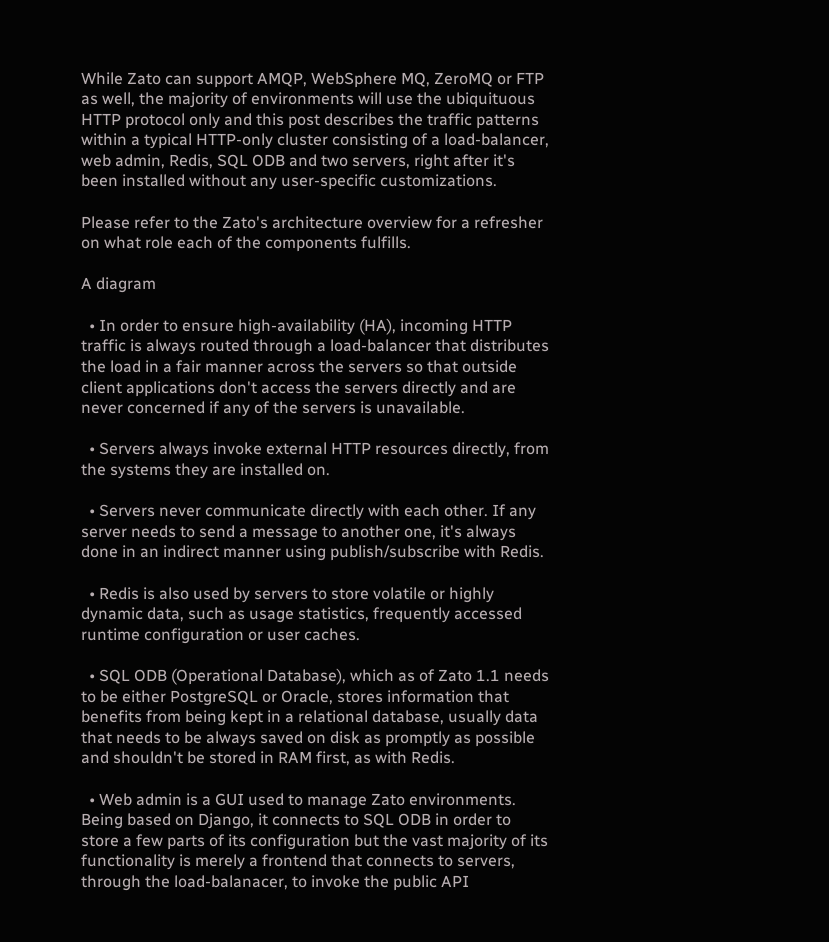While Zato can support AMQP, WebSphere MQ, ZeroMQ or FTP as well, the majority of environments will use the ubiquituous HTTP protocol only and this post describes the traffic patterns within a typical HTTP-only cluster consisting of a load-balancer, web admin, Redis, SQL ODB and two servers, right after it's been installed without any user-specific customizations.

Please refer to the Zato's architecture overview for a refresher on what role each of the components fulfills.

A diagram

  • In order to ensure high-availability (HA), incoming HTTP traffic is always routed through a load-balancer that distributes the load in a fair manner across the servers so that outside client applications don't access the servers directly and are never concerned if any of the servers is unavailable.

  • Servers always invoke external HTTP resources directly, from the systems they are installed on.

  • Servers never communicate directly with each other. If any server needs to send a message to another one, it's always done in an indirect manner using publish/subscribe with Redis.

  • Redis is also used by servers to store volatile or highly dynamic data, such as usage statistics, frequently accessed runtime configuration or user caches.

  • SQL ODB (Operational Database), which as of Zato 1.1 needs to be either PostgreSQL or Oracle, stores information that benefits from being kept in a relational database, usually data that needs to be always saved on disk as promptly as possible and shouldn't be stored in RAM first, as with Redis.

  • Web admin is a GUI used to manage Zato environments. Being based on Django, it connects to SQL ODB in order to store a few parts of its configuration but the vast majority of its functionality is merely a frontend that connects to servers, through the load-balanacer, to invoke the public API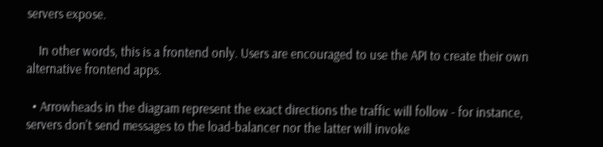servers expose.

    In other words, this is a frontend only. Users are encouraged to use the API to create their own alternative frontend apps.

  • Arrowheads in the diagram represent the exact directions the traffic will follow - for instance, servers don't send messages to the load-balancer nor the latter will invoke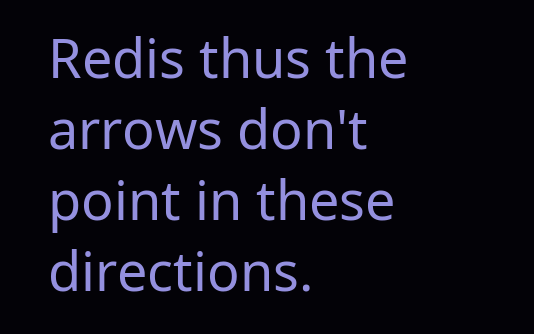Redis thus the arrows don't point in these directions.